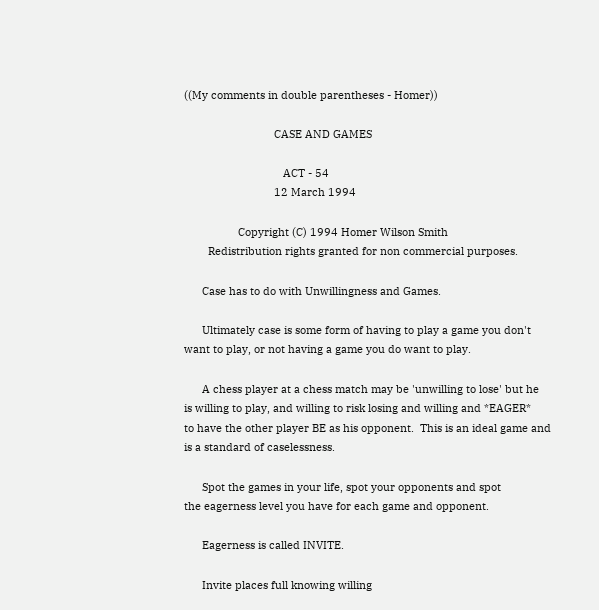((My comments in double parentheses - Homer))

                              CASE AND GAMES

                                 ACT - 54
                              12 March 1994

                  Copyright (C) 1994 Homer Wilson Smith
        Redistribution rights granted for non commercial purposes.

      Case has to do with Unwillingness and Games.

      Ultimately case is some form of having to play a game you don't
want to play, or not having a game you do want to play.

      A chess player at a chess match may be 'unwilling to lose' but he
is willing to play, and willing to risk losing and willing and *EAGER*
to have the other player BE as his opponent.  This is an ideal game and
is a standard of caselessness.

      Spot the games in your life, spot your opponents and spot
the eagerness level you have for each game and opponent.

      Eagerness is called INVITE.

      Invite places full knowing willing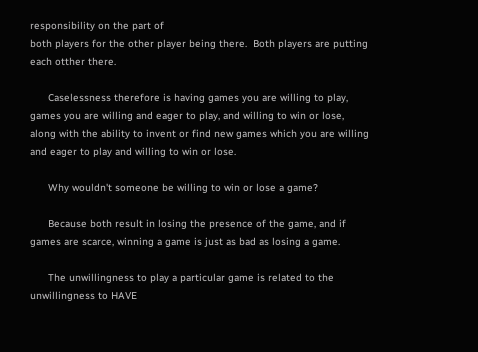responsibility on the part of
both players for the other player being there.  Both players are putting
each otther there.

      Caselessness therefore is having games you are willing to play,
games you are willing and eager to play, and willing to win or lose,
along with the ability to invent or find new games which you are willing
and eager to play and willing to win or lose.

      Why wouldn't someone be willing to win or lose a game?

      Because both result in losing the presence of the game, and if
games are scarce, winning a game is just as bad as losing a game.

      The unwillingness to play a particular game is related to the
unwillingness to HAVE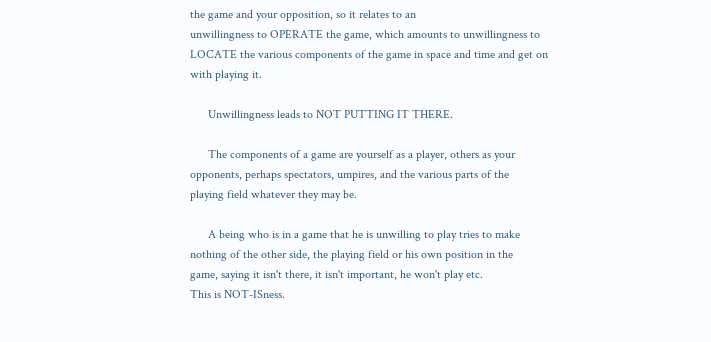the game and your opposition, so it relates to an
unwillingness to OPERATE the game, which amounts to unwillingness to
LOCATE the various components of the game in space and time and get on
with playing it.

      Unwillingness leads to NOT PUTTING IT THERE.

      The components of a game are yourself as a player, others as your
opponents, perhaps spectators, umpires, and the various parts of the
playing field whatever they may be.

      A being who is in a game that he is unwilling to play tries to make
nothing of the other side, the playing field or his own position in the
game, saying it isn't there, it isn't important, he won't play etc.
This is NOT-ISness.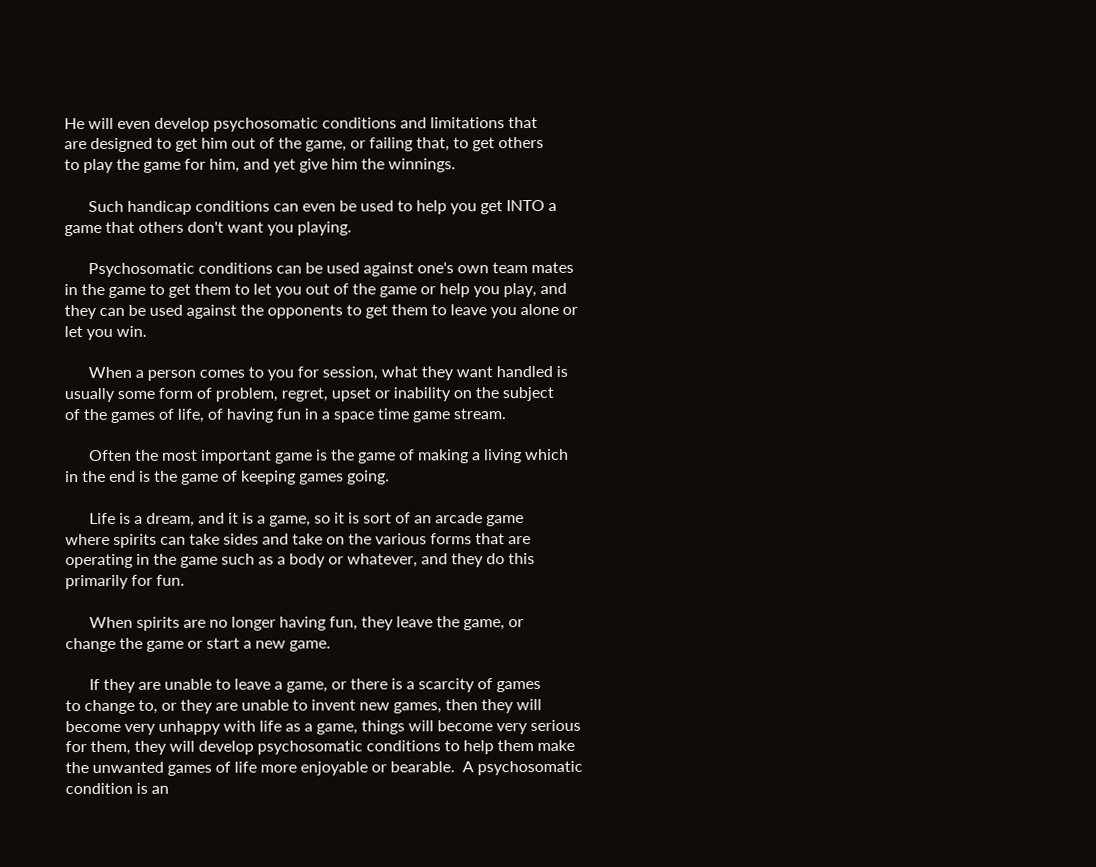He will even develop psychosomatic conditions and limitations that
are designed to get him out of the game, or failing that, to get others
to play the game for him, and yet give him the winnings.

      Such handicap conditions can even be used to help you get INTO a
game that others don't want you playing.

      Psychosomatic conditions can be used against one's own team mates
in the game to get them to let you out of the game or help you play, and
they can be used against the opponents to get them to leave you alone or
let you win.

      When a person comes to you for session, what they want handled is
usually some form of problem, regret, upset or inability on the subject
of the games of life, of having fun in a space time game stream.

      Often the most important game is the game of making a living which
in the end is the game of keeping games going.

      Life is a dream, and it is a game, so it is sort of an arcade game
where spirits can take sides and take on the various forms that are
operating in the game such as a body or whatever, and they do this
primarily for fun.

      When spirits are no longer having fun, they leave the game, or
change the game or start a new game.

      If they are unable to leave a game, or there is a scarcity of games
to change to, or they are unable to invent new games, then they will
become very unhappy with life as a game, things will become very serious
for them, they will develop psychosomatic conditions to help them make
the unwanted games of life more enjoyable or bearable.  A psychosomatic
condition is an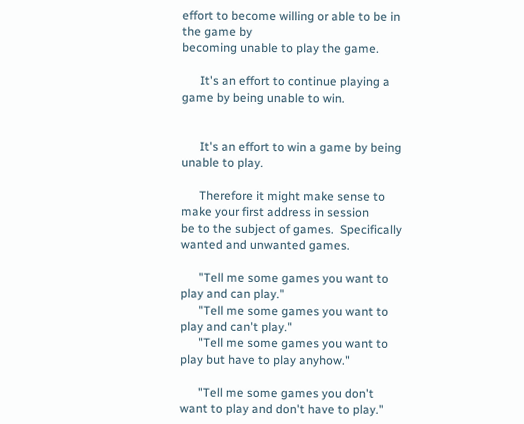effort to become willing or able to be in the game by
becoming unable to play the game.

      It's an effort to continue playing a game by being unable to win.


      It's an effort to win a game by being unable to play.

      Therefore it might make sense to make your first address in session
be to the subject of games.  Specifically wanted and unwanted games.

      "Tell me some games you want to play and can play."
      "Tell me some games you want to play and can't play."
      "Tell me some games you want to play but have to play anyhow."

      "Tell me some games you don't want to play and don't have to play."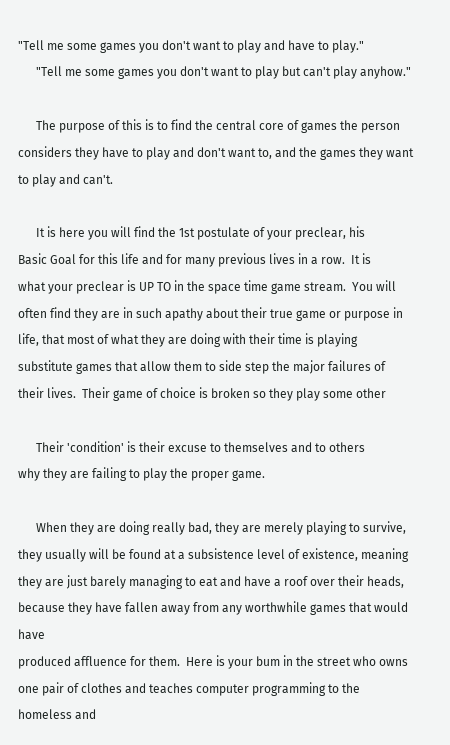"Tell me some games you don't want to play and have to play."
      "Tell me some games you don't want to play but can't play anyhow."

      The purpose of this is to find the central core of games the person
considers they have to play and don't want to, and the games they want
to play and can't.

      It is here you will find the 1st postulate of your preclear, his
Basic Goal for this life and for many previous lives in a row.  It is
what your preclear is UP TO in the space time game stream.  You will
often find they are in such apathy about their true game or purpose in
life, that most of what they are doing with their time is playing
substitute games that allow them to side step the major failures of
their lives.  Their game of choice is broken so they play some other

      Their 'condition' is their excuse to themselves and to others
why they are failing to play the proper game.

      When they are doing really bad, they are merely playing to survive,
they usually will be found at a subsistence level of existence, meaning
they are just barely managing to eat and have a roof over their heads,
because they have fallen away from any worthwhile games that would have
produced affluence for them.  Here is your bum in the street who owns
one pair of clothes and teaches computer programming to the homeless and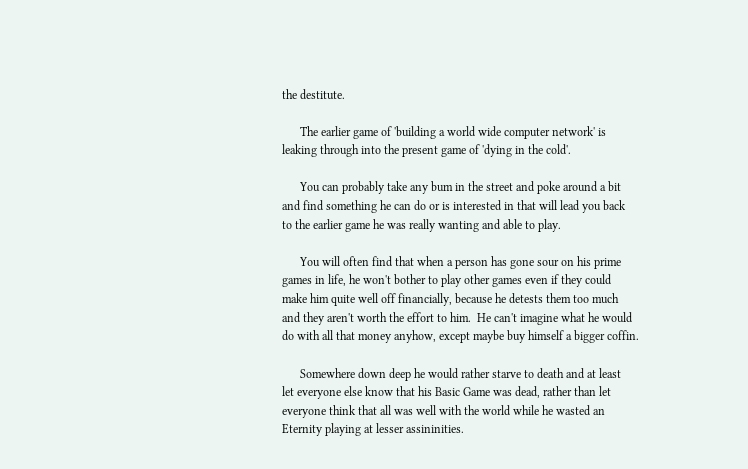the destitute.

      The earlier game of 'building a world wide computer network' is
leaking through into the present game of 'dying in the cold'.

      You can probably take any bum in the street and poke around a bit
and find something he can do or is interested in that will lead you back
to the earlier game he was really wanting and able to play.

      You will often find that when a person has gone sour on his prime
games in life, he won't bother to play other games even if they could
make him quite well off financially, because he detests them too much
and they aren't worth the effort to him.  He can't imagine what he would
do with all that money anyhow, except maybe buy himself a bigger coffin.

      Somewhere down deep he would rather starve to death and at least
let everyone else know that his Basic Game was dead, rather than let
everyone think that all was well with the world while he wasted an
Eternity playing at lesser assininities.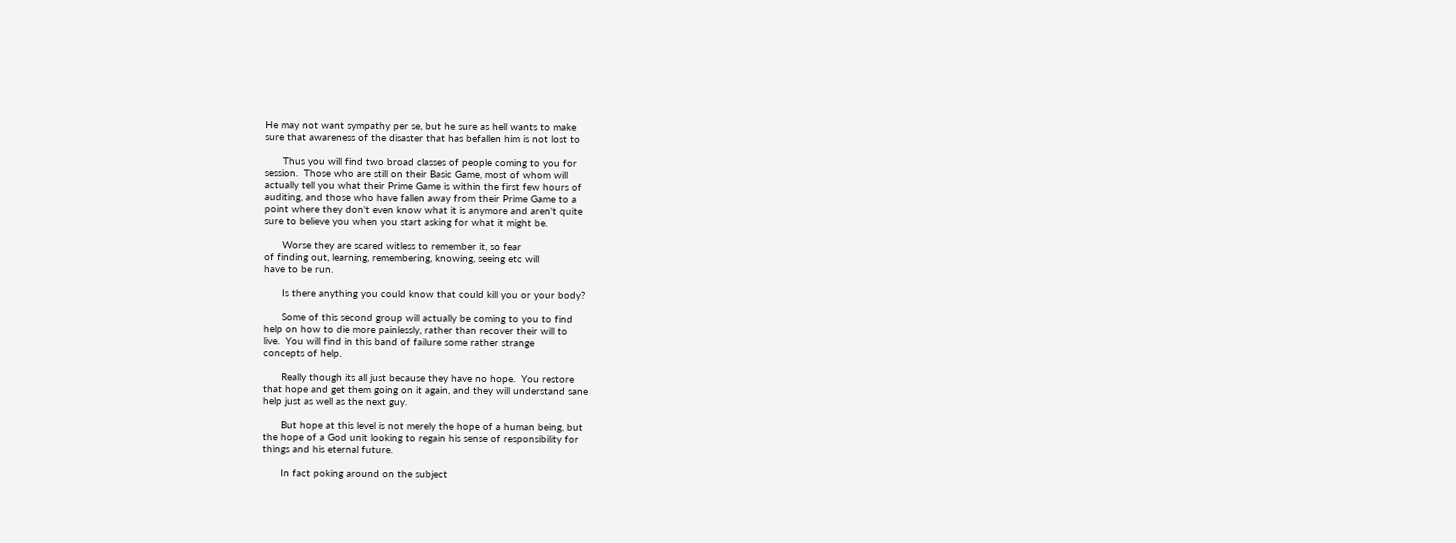He may not want sympathy per se, but he sure as hell wants to make
sure that awareness of the disaster that has befallen him is not lost to

      Thus you will find two broad classes of people coming to you for
session.  Those who are still on their Basic Game, most of whom will
actually tell you what their Prime Game is within the first few hours of
auditing, and those who have fallen away from their Prime Game to a
point where they don't even know what it is anymore and aren't quite
sure to believe you when you start asking for what it might be.

      Worse they are scared witless to remember it, so fear
of finding out, learning, remembering, knowing, seeing etc will
have to be run.

      Is there anything you could know that could kill you or your body?

      Some of this second group will actually be coming to you to find
help on how to die more painlessly, rather than recover their will to
live.  You will find in this band of failure some rather strange
concepts of help.

      Really though its all just because they have no hope.  You restore
that hope and get them going on it again, and they will understand sane
help just as well as the next guy.

      But hope at this level is not merely the hope of a human being, but
the hope of a God unit looking to regain his sense of responsibility for
things and his eternal future.

      In fact poking around on the subject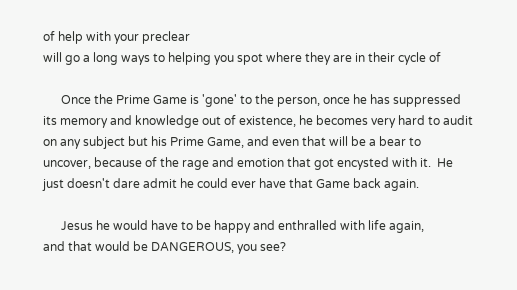of help with your preclear
will go a long ways to helping you spot where they are in their cycle of

      Once the Prime Game is 'gone' to the person, once he has suppressed
its memory and knowledge out of existence, he becomes very hard to audit
on any subject but his Prime Game, and even that will be a bear to
uncover, because of the rage and emotion that got encysted with it.  He
just doesn't dare admit he could ever have that Game back again.

      Jesus he would have to be happy and enthralled with life again,
and that would be DANGEROUS, you see?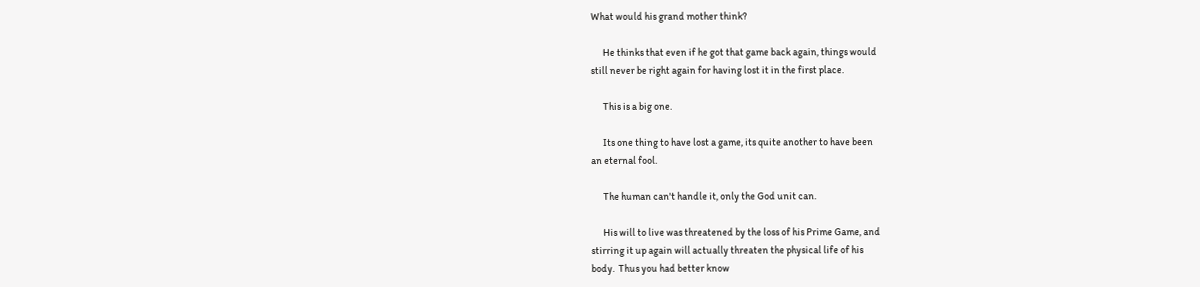What would his grand mother think?

      He thinks that even if he got that game back again, things would
still never be right again for having lost it in the first place.

      This is a big one.

      Its one thing to have lost a game, its quite another to have been
an eternal fool.

      The human can't handle it, only the God unit can.

      His will to live was threatened by the loss of his Prime Game, and
stirring it up again will actually threaten the physical life of his
body.  Thus you had better know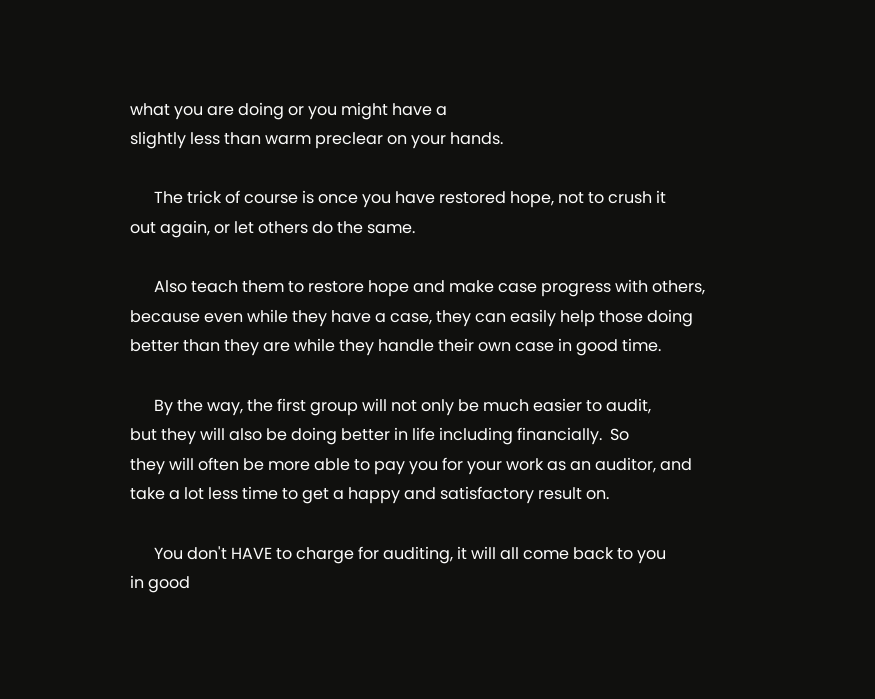what you are doing or you might have a
slightly less than warm preclear on your hands.

      The trick of course is once you have restored hope, not to crush it
out again, or let others do the same.

      Also teach them to restore hope and make case progress with others,
because even while they have a case, they can easily help those doing
better than they are while they handle their own case in good time.

      By the way, the first group will not only be much easier to audit,
but they will also be doing better in life including financially.  So
they will often be more able to pay you for your work as an auditor, and
take a lot less time to get a happy and satisfactory result on.

      You don't HAVE to charge for auditing, it will all come back to you
in good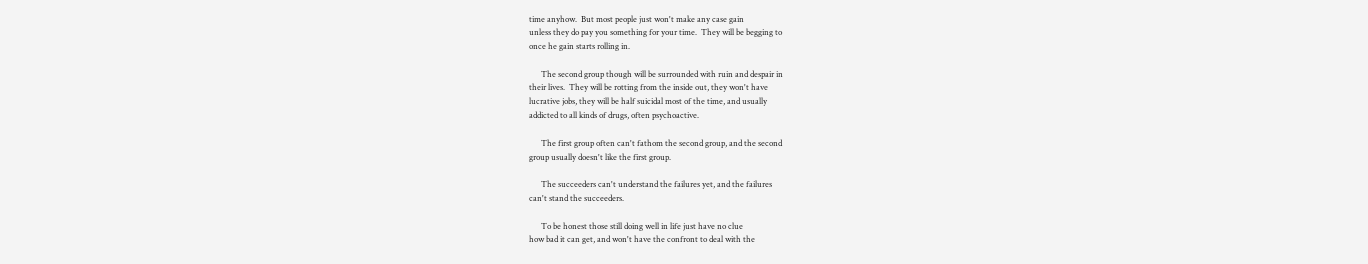time anyhow.  But most people just won't make any case gain
unless they do pay you something for your time.  They will be begging to
once he gain starts rolling in.

      The second group though will be surrounded with ruin and despair in
their lives.  They will be rotting from the inside out, they won't have
lucrative jobs, they will be half suicidal most of the time, and usually
addicted to all kinds of drugs, often psychoactive.

      The first group often can't fathom the second group, and the second
group usually doesn't like the first group.

      The succeeders can't understand the failures yet, and the failures
can't stand the succeeders.

      To be honest those still doing well in life just have no clue
how bad it can get, and won't have the confront to deal with the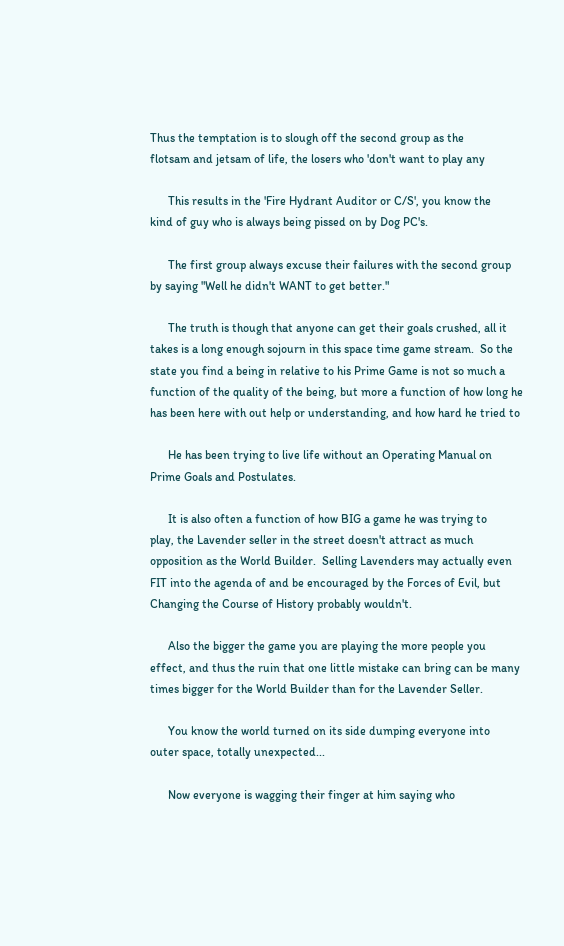Thus the temptation is to slough off the second group as the
flotsam and jetsam of life, the losers who 'don't want to play any

      This results in the 'Fire Hydrant Auditor or C/S', you know the
kind of guy who is always being pissed on by Dog PC's.

      The first group always excuse their failures with the second group
by saying "Well he didn't WANT to get better."

      The truth is though that anyone can get their goals crushed, all it
takes is a long enough sojourn in this space time game stream.  So the
state you find a being in relative to his Prime Game is not so much a
function of the quality of the being, but more a function of how long he
has been here with out help or understanding, and how hard he tried to

      He has been trying to live life without an Operating Manual on
Prime Goals and Postulates.

      It is also often a function of how BIG a game he was trying to
play, the Lavender seller in the street doesn't attract as much
opposition as the World Builder.  Selling Lavenders may actually even
FIT into the agenda of and be encouraged by the Forces of Evil, but
Changing the Course of History probably wouldn't.

      Also the bigger the game you are playing the more people you
effect, and thus the ruin that one little mistake can bring can be many
times bigger for the World Builder than for the Lavender Seller.

      You know the world turned on its side dumping everyone into
outer space, totally unexpected...

      Now everyone is wagging their finger at him saying who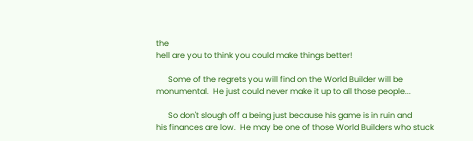the
hell are you to think you could make things better!

      Some of the regrets you will find on the World Builder will be
monumental.  He just could never make it up to all those people...

      So don't slough off a being just because his game is in ruin and
his finances are low.  He may be one of those World Builders who stuck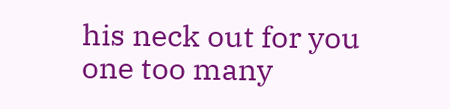his neck out for you one too many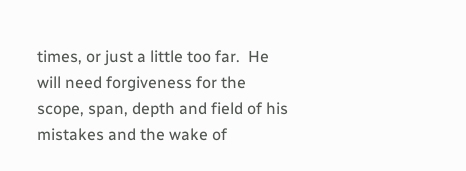times, or just a little too far.  He
will need forgiveness for the scope, span, depth and field of his
mistakes and the wake of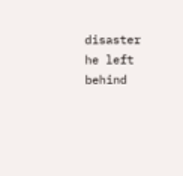disaster he left behind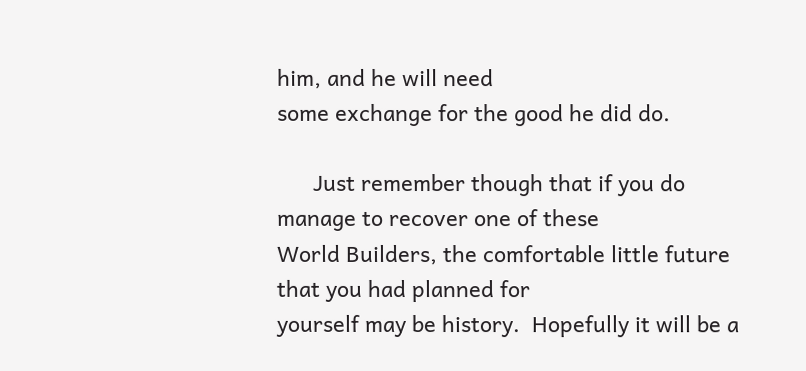him, and he will need
some exchange for the good he did do.

      Just remember though that if you do manage to recover one of these
World Builders, the comfortable little future that you had planned for
yourself may be history.  Hopefully it will be a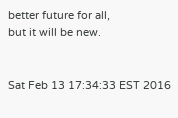better future for all,
but it will be new.


Sat Feb 13 17:34:33 EST 2016